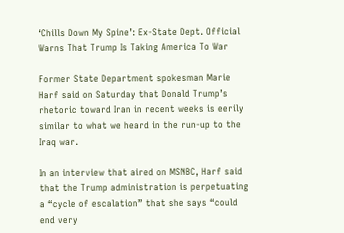‘Chills Down My Spine’: Ex-State Dept. Official Warns That Trump Is Taking America To War

Former State Department spokesman Marie Harf said on Saturday that Donald Trump’s rhetoric toward Iran in recent weeks is eerily similar to what we heard in the run-up to the Iraq war.

In an interview that aired on MSNBC, Harf said that the Trump administration is perpetuating a “cycle of escalation” that she says “could end very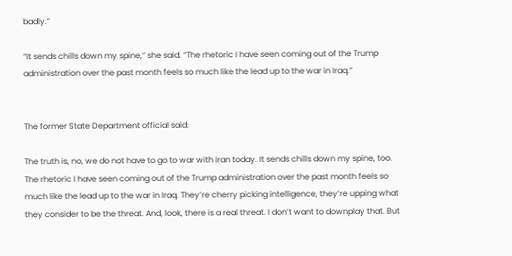badly.”

“It sends chills down my spine,” she said. “The rhetoric I have seen coming out of the Trump administration over the past month feels so much like the lead up to the war in Iraq.”


The former State Department official said:

The truth is, no, we do not have to go to war with Iran today. It sends chills down my spine, too. The rhetoric I have seen coming out of the Trump administration over the past month feels so much like the lead up to the war in Iraq. They’re cherry picking intelligence, they’re upping what they consider to be the threat. And, look, there is a real threat. I don’t want to downplay that. But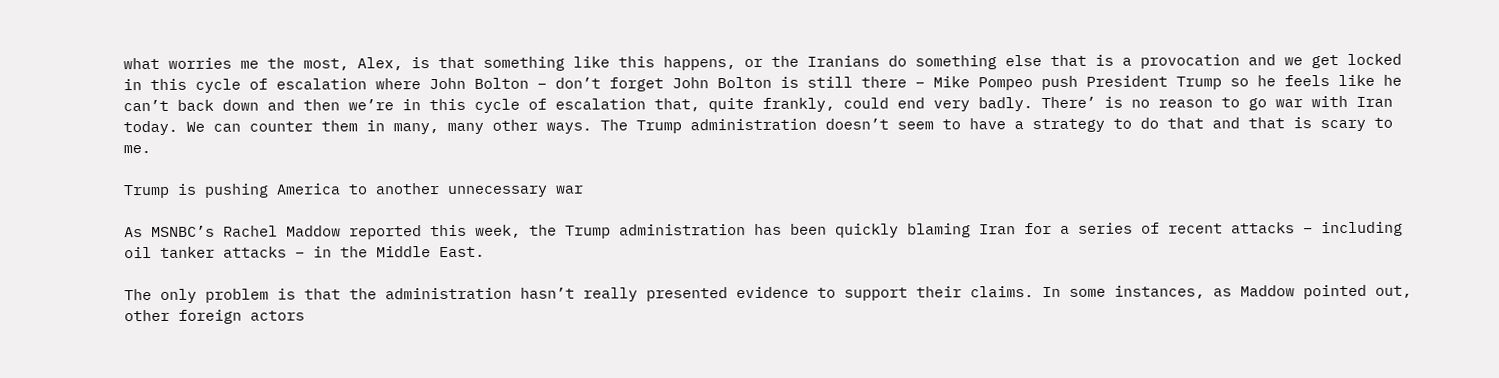what worries me the most, Alex, is that something like this happens, or the Iranians do something else that is a provocation and we get locked in this cycle of escalation where John Bolton – don’t forget John Bolton is still there – Mike Pompeo push President Trump so he feels like he can’t back down and then we’re in this cycle of escalation that, quite frankly, could end very badly. There’ is no reason to go war with Iran today. We can counter them in many, many other ways. The Trump administration doesn’t seem to have a strategy to do that and that is scary to me.

Trump is pushing America to another unnecessary war

As MSNBC’s Rachel Maddow reported this week, the Trump administration has been quickly blaming Iran for a series of recent attacks – including oil tanker attacks – in the Middle East.

The only problem is that the administration hasn’t really presented evidence to support their claims. In some instances, as Maddow pointed out, other foreign actors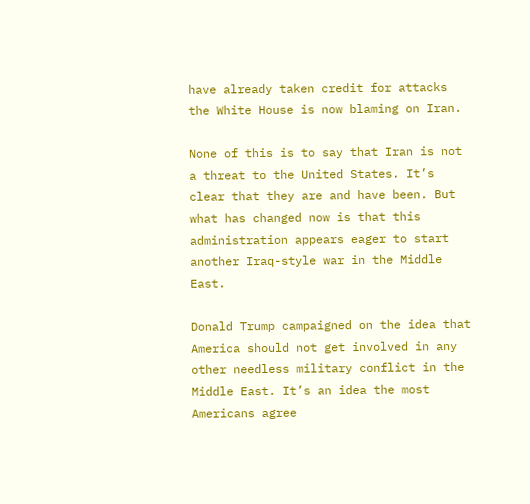have already taken credit for attacks the White House is now blaming on Iran.

None of this is to say that Iran is not a threat to the United States. It’s clear that they are and have been. But what has changed now is that this administration appears eager to start another Iraq-style war in the Middle East.

Donald Trump campaigned on the idea that America should not get involved in any other needless military conflict in the Middle East. It’s an idea the most Americans agree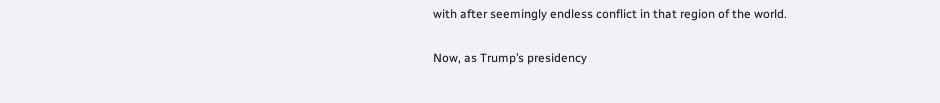with after seemingly endless conflict in that region of the world.

Now, as Trump’s presidency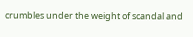crumbles under the weight of scandal and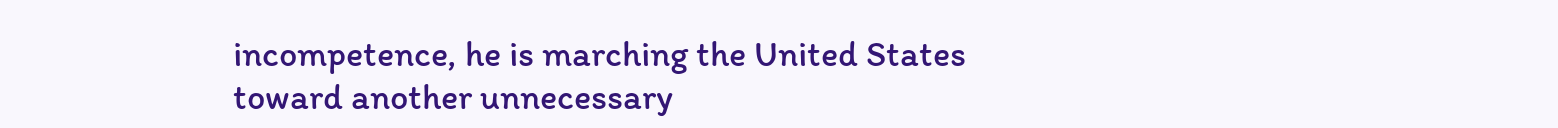incompetence, he is marching the United States toward another unnecessary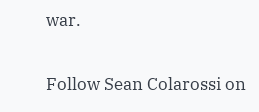war.

Follow Sean Colarossi on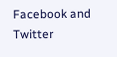Facebook and Twitter